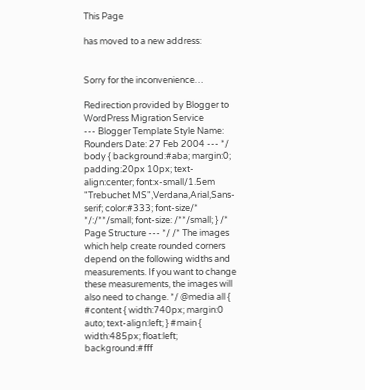This Page

has moved to a new address:


Sorry for the inconvenience…

Redirection provided by Blogger to WordPress Migration Service
--- Blogger Template Style Name: Rounders Date: 27 Feb 2004 --- */ body { background:#aba; margin:0; padding:20px 10px; text-align:center; font:x-small/1.5em "Trebuchet MS",Verdana,Arial,Sans-serif; color:#333; font-size/* */:/**/small; font-size: /**/small; } /* Page Structure --- */ /* The images which help create rounded corners depend on the following widths and measurements. If you want to change these measurements, the images will also need to change. */ @media all { #content { width:740px; margin:0 auto; text-align:left; } #main { width:485px; float:left; background:#fff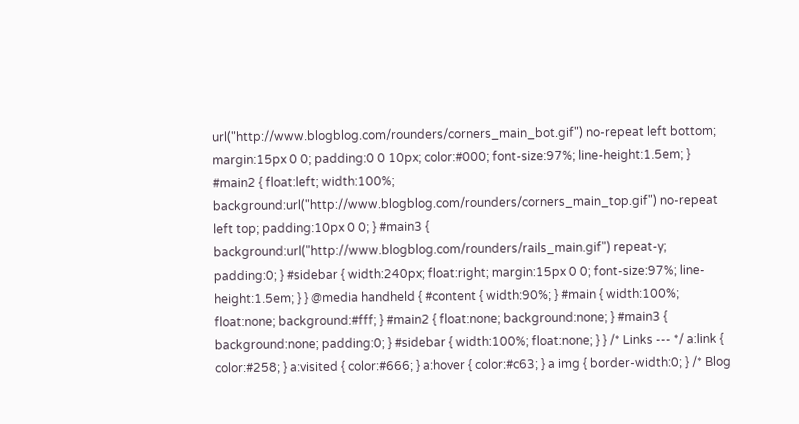url("http://www.blogblog.com/rounders/corners_main_bot.gif") no-repeat left bottom; margin:15px 0 0; padding:0 0 10px; color:#000; font-size:97%; line-height:1.5em; } #main2 { float:left; width:100%; background:url("http://www.blogblog.com/rounders/corners_main_top.gif") no-repeat left top; padding:10px 0 0; } #main3 { background:url("http://www.blogblog.com/rounders/rails_main.gif") repeat-y; padding:0; } #sidebar { width:240px; float:right; margin:15px 0 0; font-size:97%; line-height:1.5em; } } @media handheld { #content { width:90%; } #main { width:100%; float:none; background:#fff; } #main2 { float:none; background:none; } #main3 { background:none; padding:0; } #sidebar { width:100%; float:none; } } /* Links --- */ a:link { color:#258; } a:visited { color:#666; } a:hover { color:#c63; } a img { border-width:0; } /* Blog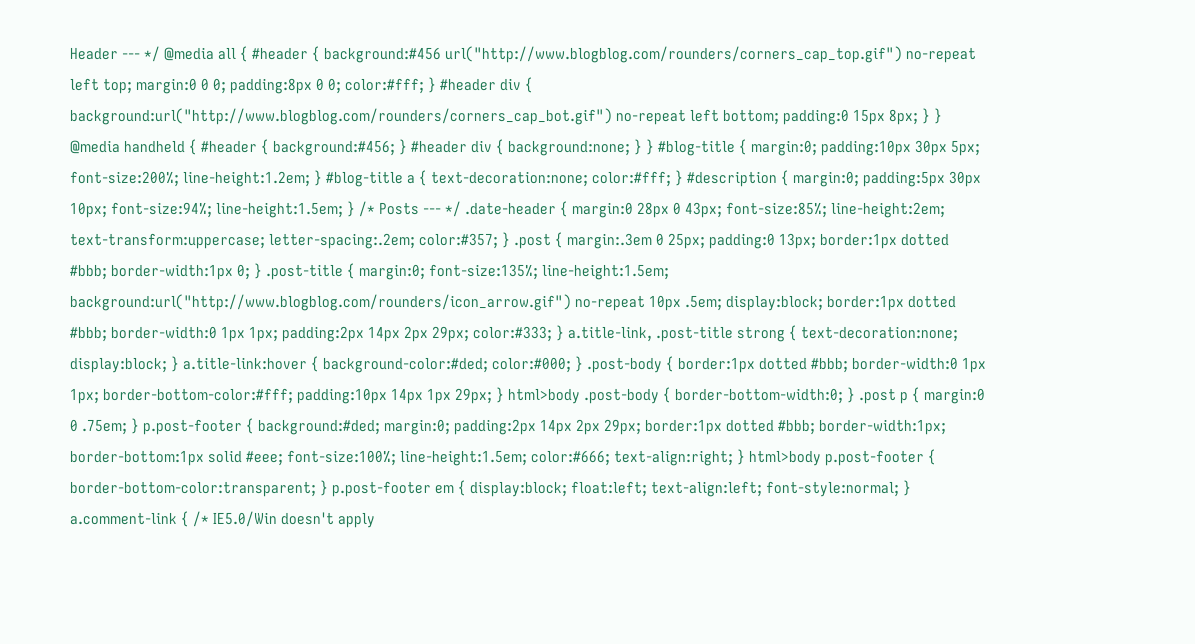Header --- */ @media all { #header { background:#456 url("http://www.blogblog.com/rounders/corners_cap_top.gif") no-repeat left top; margin:0 0 0; padding:8px 0 0; color:#fff; } #header div { background:url("http://www.blogblog.com/rounders/corners_cap_bot.gif") no-repeat left bottom; padding:0 15px 8px; } } @media handheld { #header { background:#456; } #header div { background:none; } } #blog-title { margin:0; padding:10px 30px 5px; font-size:200%; line-height:1.2em; } #blog-title a { text-decoration:none; color:#fff; } #description { margin:0; padding:5px 30px 10px; font-size:94%; line-height:1.5em; } /* Posts --- */ .date-header { margin:0 28px 0 43px; font-size:85%; line-height:2em; text-transform:uppercase; letter-spacing:.2em; color:#357; } .post { margin:.3em 0 25px; padding:0 13px; border:1px dotted #bbb; border-width:1px 0; } .post-title { margin:0; font-size:135%; line-height:1.5em; background:url("http://www.blogblog.com/rounders/icon_arrow.gif") no-repeat 10px .5em; display:block; border:1px dotted #bbb; border-width:0 1px 1px; padding:2px 14px 2px 29px; color:#333; } a.title-link, .post-title strong { text-decoration:none; display:block; } a.title-link:hover { background-color:#ded; color:#000; } .post-body { border:1px dotted #bbb; border-width:0 1px 1px; border-bottom-color:#fff; padding:10px 14px 1px 29px; } html>body .post-body { border-bottom-width:0; } .post p { margin:0 0 .75em; } p.post-footer { background:#ded; margin:0; padding:2px 14px 2px 29px; border:1px dotted #bbb; border-width:1px; border-bottom:1px solid #eee; font-size:100%; line-height:1.5em; color:#666; text-align:right; } html>body p.post-footer { border-bottom-color:transparent; } p.post-footer em { display:block; float:left; text-align:left; font-style:normal; } a.comment-link { /* IE5.0/Win doesn't apply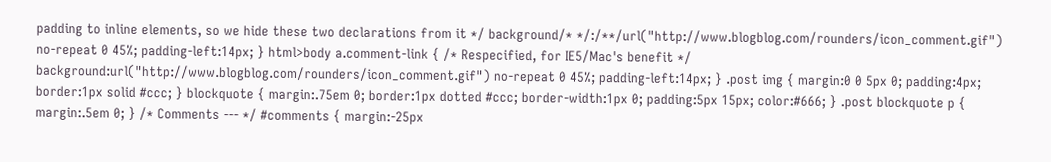padding to inline elements, so we hide these two declarations from it */ background/* */:/**/url("http://www.blogblog.com/rounders/icon_comment.gif") no-repeat 0 45%; padding-left:14px; } html>body a.comment-link { /* Respecified, for IE5/Mac's benefit */ background:url("http://www.blogblog.com/rounders/icon_comment.gif") no-repeat 0 45%; padding-left:14px; } .post img { margin:0 0 5px 0; padding:4px; border:1px solid #ccc; } blockquote { margin:.75em 0; border:1px dotted #ccc; border-width:1px 0; padding:5px 15px; color:#666; } .post blockquote p { margin:.5em 0; } /* Comments --- */ #comments { margin:-25px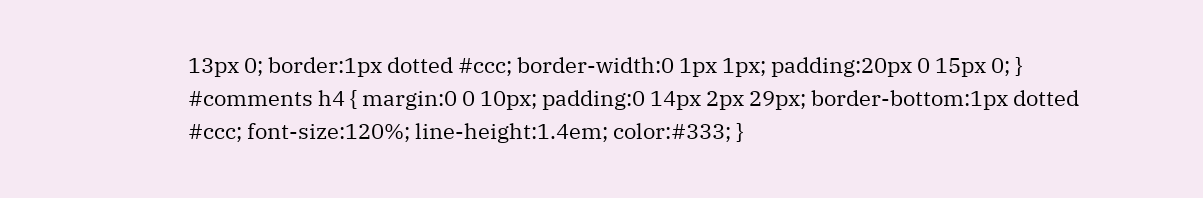13px 0; border:1px dotted #ccc; border-width:0 1px 1px; padding:20px 0 15px 0; } #comments h4 { margin:0 0 10px; padding:0 14px 2px 29px; border-bottom:1px dotted #ccc; font-size:120%; line-height:1.4em; color:#333; }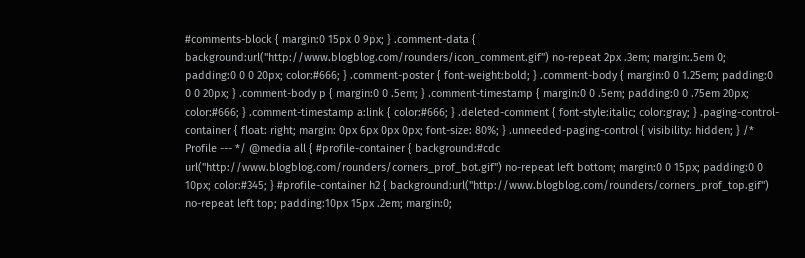#comments-block { margin:0 15px 0 9px; } .comment-data { background:url("http://www.blogblog.com/rounders/icon_comment.gif") no-repeat 2px .3em; margin:.5em 0; padding:0 0 0 20px; color:#666; } .comment-poster { font-weight:bold; } .comment-body { margin:0 0 1.25em; padding:0 0 0 20px; } .comment-body p { margin:0 0 .5em; } .comment-timestamp { margin:0 0 .5em; padding:0 0 .75em 20px; color:#666; } .comment-timestamp a:link { color:#666; } .deleted-comment { font-style:italic; color:gray; } .paging-control-container { float: right; margin: 0px 6px 0px 0px; font-size: 80%; } .unneeded-paging-control { visibility: hidden; } /* Profile --- */ @media all { #profile-container { background:#cdc url("http://www.blogblog.com/rounders/corners_prof_bot.gif") no-repeat left bottom; margin:0 0 15px; padding:0 0 10px; color:#345; } #profile-container h2 { background:url("http://www.blogblog.com/rounders/corners_prof_top.gif") no-repeat left top; padding:10px 15px .2em; margin:0;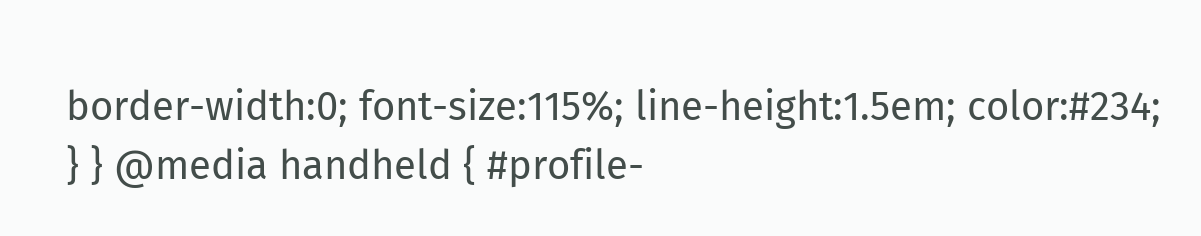border-width:0; font-size:115%; line-height:1.5em; color:#234; } } @media handheld { #profile-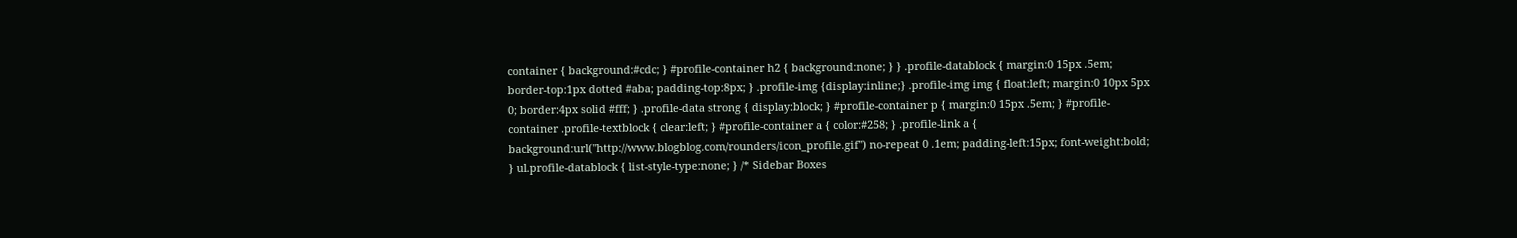container { background:#cdc; } #profile-container h2 { background:none; } } .profile-datablock { margin:0 15px .5em; border-top:1px dotted #aba; padding-top:8px; } .profile-img {display:inline;} .profile-img img { float:left; margin:0 10px 5px 0; border:4px solid #fff; } .profile-data strong { display:block; } #profile-container p { margin:0 15px .5em; } #profile-container .profile-textblock { clear:left; } #profile-container a { color:#258; } .profile-link a { background:url("http://www.blogblog.com/rounders/icon_profile.gif") no-repeat 0 .1em; padding-left:15px; font-weight:bold; } ul.profile-datablock { list-style-type:none; } /* Sidebar Boxes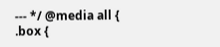--- */ @media all { .box {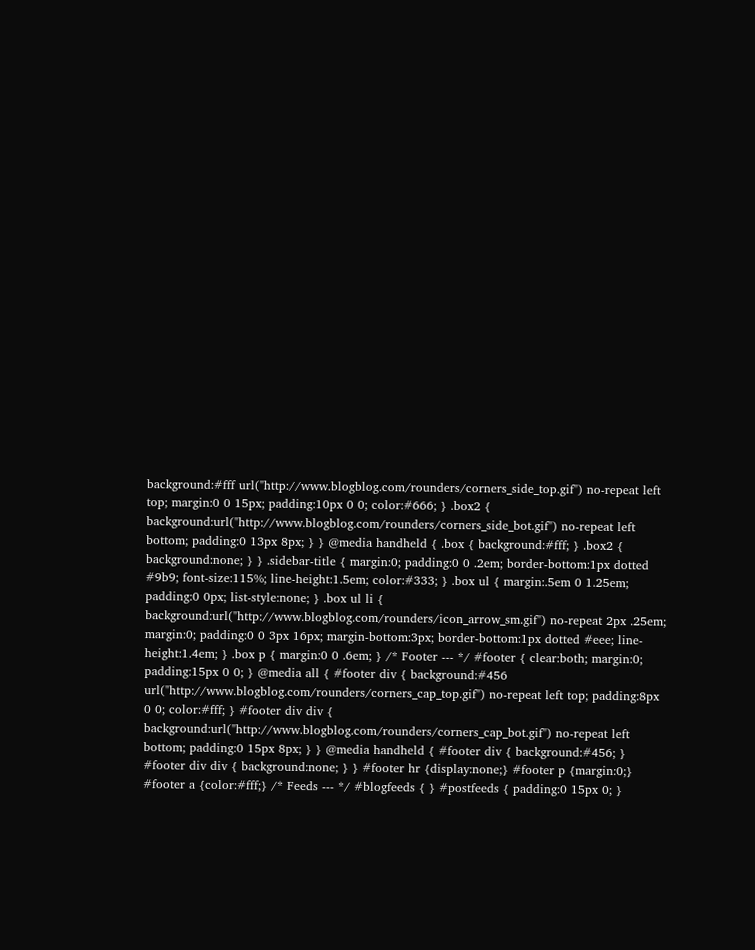background:#fff url("http://www.blogblog.com/rounders/corners_side_top.gif") no-repeat left top; margin:0 0 15px; padding:10px 0 0; color:#666; } .box2 { background:url("http://www.blogblog.com/rounders/corners_side_bot.gif") no-repeat left bottom; padding:0 13px 8px; } } @media handheld { .box { background:#fff; } .box2 { background:none; } } .sidebar-title { margin:0; padding:0 0 .2em; border-bottom:1px dotted #9b9; font-size:115%; line-height:1.5em; color:#333; } .box ul { margin:.5em 0 1.25em; padding:0 0px; list-style:none; } .box ul li { background:url("http://www.blogblog.com/rounders/icon_arrow_sm.gif") no-repeat 2px .25em; margin:0; padding:0 0 3px 16px; margin-bottom:3px; border-bottom:1px dotted #eee; line-height:1.4em; } .box p { margin:0 0 .6em; } /* Footer --- */ #footer { clear:both; margin:0; padding:15px 0 0; } @media all { #footer div { background:#456 url("http://www.blogblog.com/rounders/corners_cap_top.gif") no-repeat left top; padding:8px 0 0; color:#fff; } #footer div div { background:url("http://www.blogblog.com/rounders/corners_cap_bot.gif") no-repeat left bottom; padding:0 15px 8px; } } @media handheld { #footer div { background:#456; } #footer div div { background:none; } } #footer hr {display:none;} #footer p {margin:0;} #footer a {color:#fff;} /* Feeds --- */ #blogfeeds { } #postfeeds { padding:0 15px 0; }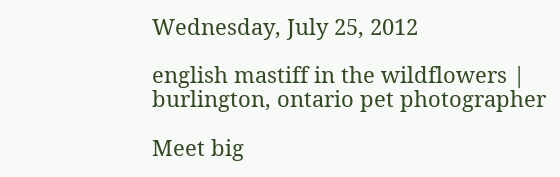Wednesday, July 25, 2012

english mastiff in the wildflowers | burlington, ontario pet photographer

Meet big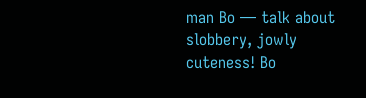man Bo — talk about slobbery, jowly cuteness! Bo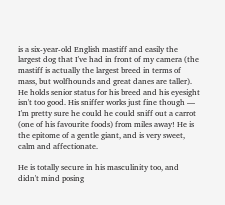is a six-year-old English mastiff and easily the largest dog that I've had in front of my camera (the mastiff is actually the largest breed in terms of mass, but wolfhounds and great danes are taller). He holds senior status for his breed and his eyesight isn't too good. His sniffer works just fine though — I'm pretty sure he could he could sniff out a carrot (one of his favourite foods) from miles away! He is the epitome of a gentle giant, and is very sweet, calm and affectionate.

He is totally secure in his masculinity too, and didn't mind posing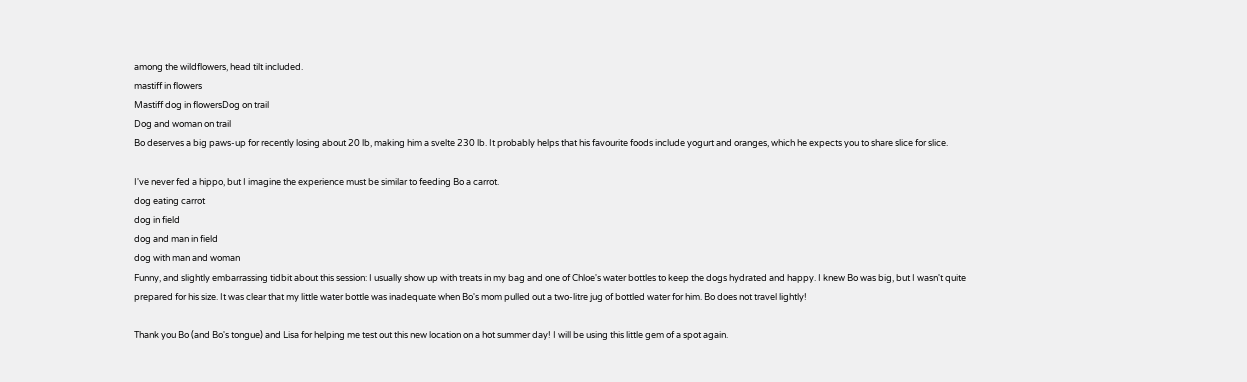among the wildflowers, head tilt included.
mastiff in flowers
Mastiff dog in flowersDog on trail
Dog and woman on trail
Bo deserves a big paws-up for recently losing about 20 lb, making him a svelte 230 lb. It probably helps that his favourite foods include yogurt and oranges, which he expects you to share slice for slice.

I've never fed a hippo, but I imagine the experience must be similar to feeding Bo a carrot.
dog eating carrot
dog in field
dog and man in field
dog with man and woman
Funny, and slightly embarrassing tidbit about this session: I usually show up with treats in my bag and one of Chloe's water bottles to keep the dogs hydrated and happy. I knew Bo was big, but I wasn't quite prepared for his size. It was clear that my little water bottle was inadequate when Bo's mom pulled out a two-litre jug of bottled water for him. Bo does not travel lightly!

Thank you Bo (and Bo's tongue) and Lisa for helping me test out this new location on a hot summer day! I will be using this little gem of a spot again.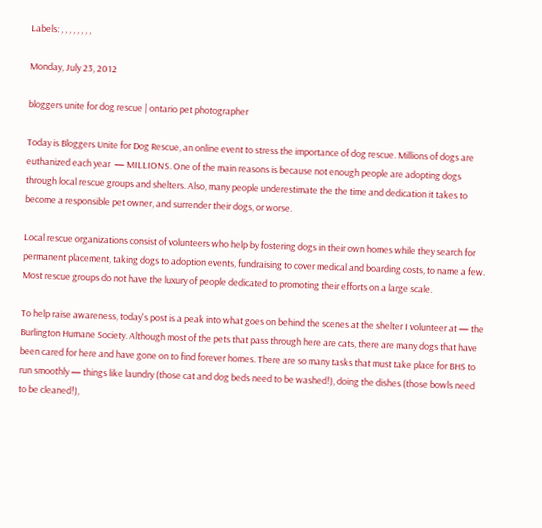Labels: , , , , , , , ,

Monday, July 23, 2012

bloggers unite for dog rescue | ontario pet photographer

Today is Bloggers Unite for Dog Rescue, an online event to stress the importance of dog rescue. Millions of dogs are euthanized each year  — MILLIONS. One of the main reasons is because not enough people are adopting dogs through local rescue groups and shelters. Also, many people underestimate the the time and dedication it takes to become a responsible pet owner, and surrender their dogs, or worse.

Local rescue organizations consist of volunteers who help by fostering dogs in their own homes while they search for permanent placement, taking dogs to adoption events, fundraising to cover medical and boarding costs, to name a few.  Most rescue groups do not have the luxury of people dedicated to promoting their efforts on a large scale.

To help raise awareness, today's post is a peak into what goes on behind the scenes at the shelter I volunteer at — the Burlington Humane Society. Although most of the pets that pass through here are cats, there are many dogs that have been cared for here and have gone on to find forever homes. There are so many tasks that must take place for BHS to run smoothly — things like laundry (those cat and dog beds need to be washed!), doing the dishes (those bowls need to be cleaned!),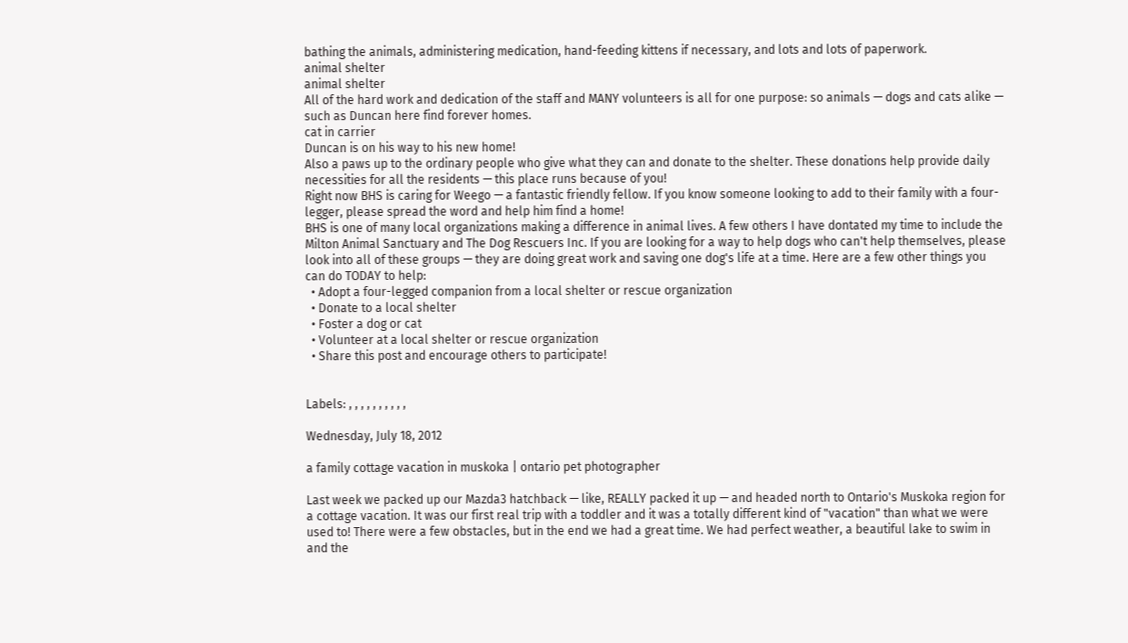bathing the animals, administering medication, hand-feeding kittens if necessary, and lots and lots of paperwork.
animal shelter
animal shelter
All of the hard work and dedication of the staff and MANY volunteers is all for one purpose: so animals — dogs and cats alike — such as Duncan here find forever homes.
cat in carrier
Duncan is on his way to his new home!
Also a paws up to the ordinary people who give what they can and donate to the shelter. These donations help provide daily necessities for all the residents — this place runs because of you!
Right now BHS is caring for Weego — a fantastic friendly fellow. If you know someone looking to add to their family with a four-legger, please spread the word and help him find a home!
BHS is one of many local organizations making a difference in animal lives. A few others I have dontated my time to include the Milton Animal Sanctuary and The Dog Rescuers Inc. If you are looking for a way to help dogs who can't help themselves, please look into all of these groups — they are doing great work and saving one dog's life at a time. Here are a few other things you can do TODAY to help:
  • Adopt a four-legged companion from a local shelter or rescue organization
  • Donate to a local shelter
  • Foster a dog or cat
  • Volunteer at a local shelter or rescue organization
  • Share this post and encourage others to participate!


Labels: , , , , , , , , , ,

Wednesday, July 18, 2012

a family cottage vacation in muskoka | ontario pet photographer

Last week we packed up our Mazda3 hatchback — like, REALLY packed it up — and headed north to Ontario's Muskoka region for a cottage vacation. It was our first real trip with a toddler and it was a totally different kind of "vacation" than what we were used to! There were a few obstacles, but in the end we had a great time. We had perfect weather, a beautiful lake to swim in and the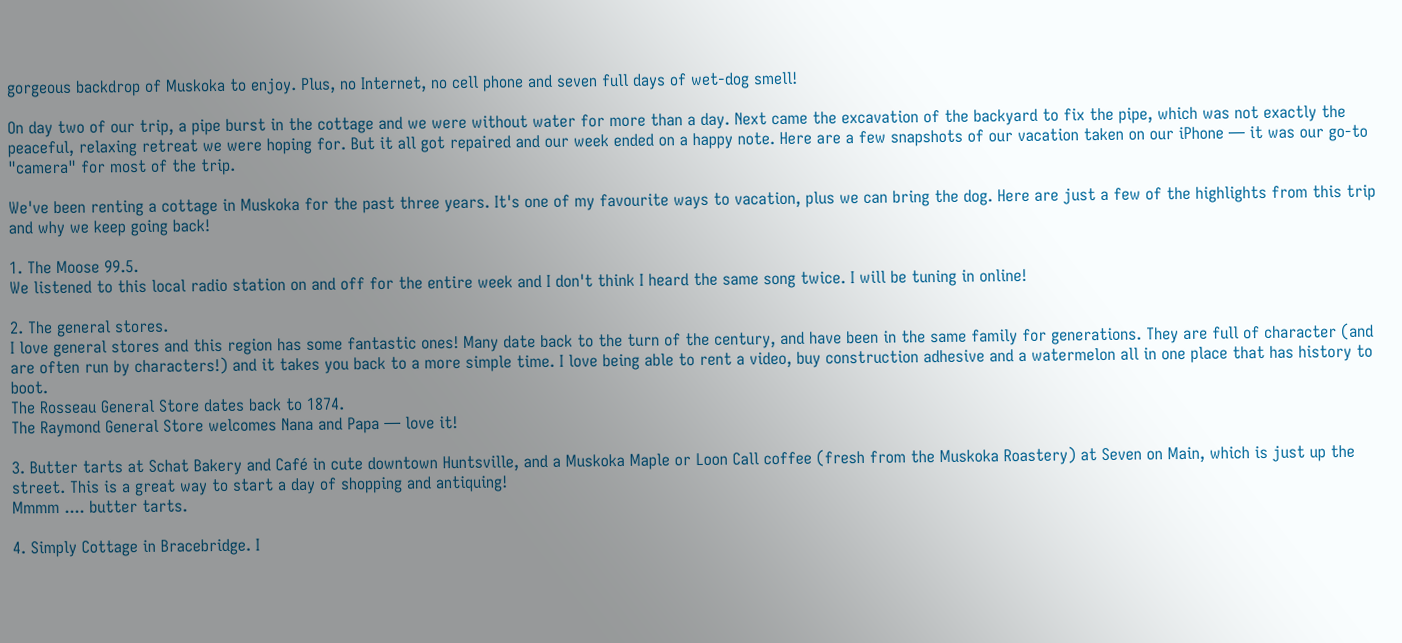gorgeous backdrop of Muskoka to enjoy. Plus, no Internet, no cell phone and seven full days of wet-dog smell!

On day two of our trip, a pipe burst in the cottage and we were without water for more than a day. Next came the excavation of the backyard to fix the pipe, which was not exactly the peaceful, relaxing retreat we were hoping for. But it all got repaired and our week ended on a happy note. Here are a few snapshots of our vacation taken on our iPhone — it was our go-to "camera" for most of the trip.

We've been renting a cottage in Muskoka for the past three years. It's one of my favourite ways to vacation, plus we can bring the dog. Here are just a few of the highlights from this trip and why we keep going back!

1. The Moose 99.5.
We listened to this local radio station on and off for the entire week and I don't think I heard the same song twice. I will be tuning in online!

2. The general stores.
I love general stores and this region has some fantastic ones! Many date back to the turn of the century, and have been in the same family for generations. They are full of character (and are often run by characters!) and it takes you back to a more simple time. I love being able to rent a video, buy construction adhesive and a watermelon all in one place that has history to boot.
The Rosseau General Store dates back to 1874.
The Raymond General Store welcomes Nana and Papa — love it!

3. Butter tarts at Schat Bakery and Café in cute downtown Huntsville, and a Muskoka Maple or Loon Call coffee (fresh from the Muskoka Roastery) at Seven on Main, which is just up the street. This is a great way to start a day of shopping and antiquing!
Mmmm .... butter tarts.

4. Simply Cottage in Bracebridge. I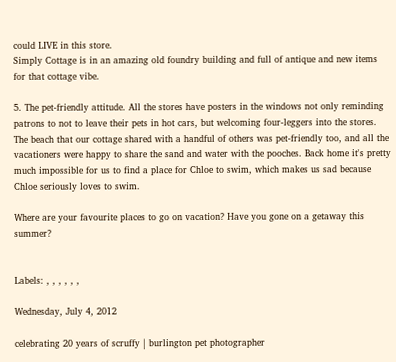could LIVE in this store.
Simply Cottage is in an amazing old foundry building and full of antique and new items for that cottage vibe.

5. The pet-friendly attitude. All the stores have posters in the windows not only reminding patrons to not to leave their pets in hot cars, but welcoming four-leggers into the stores. The beach that our cottage shared with a handful of others was pet-friendly too, and all the vacationers were happy to share the sand and water with the pooches. Back home it's pretty much impossible for us to find a place for Chloe to swim, which makes us sad because Chloe seriously loves to swim.

Where are your favourite places to go on vacation? Have you gone on a getaway this summer?


Labels: , , , , , ,

Wednesday, July 4, 2012

celebrating 20 years of scruffy | burlington pet photographer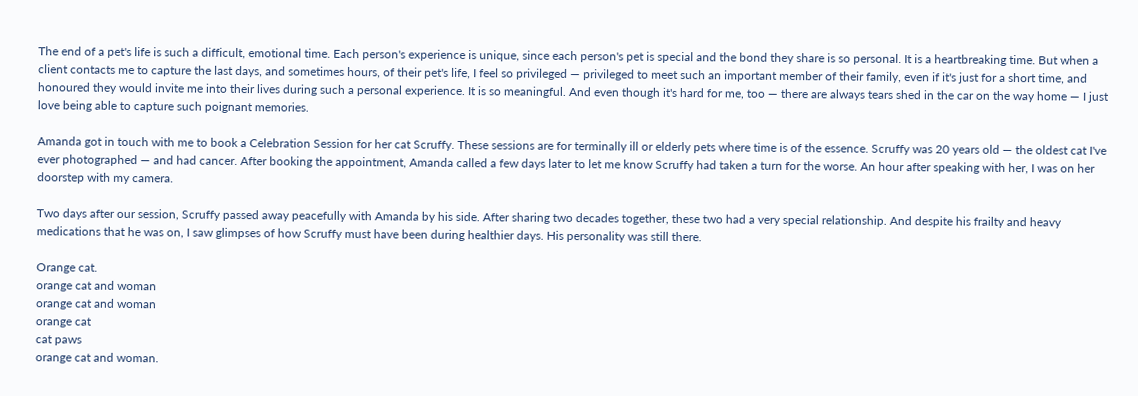The end of a pet's life is such a difficult, emotional time. Each person's experience is unique, since each person's pet is special and the bond they share is so personal. It is a heartbreaking time. But when a client contacts me to capture the last days, and sometimes hours, of their pet's life, I feel so privileged — privileged to meet such an important member of their family, even if it's just for a short time, and honoured they would invite me into their lives during such a personal experience. It is so meaningful. And even though it's hard for me, too — there are always tears shed in the car on the way home — I just love being able to capture such poignant memories.

Amanda got in touch with me to book a Celebration Session for her cat Scruffy. These sessions are for terminally ill or elderly pets where time is of the essence. Scruffy was 20 years old — the oldest cat I've ever photographed — and had cancer. After booking the appointment, Amanda called a few days later to let me know Scruffy had taken a turn for the worse. An hour after speaking with her, I was on her doorstep with my camera.

Two days after our session, Scruffy passed away peacefully with Amanda by his side. After sharing two decades together, these two had a very special relationship. And despite his frailty and heavy medications that he was on, I saw glimpses of how Scruffy must have been during healthier days. His personality was still there.

Orange cat.
orange cat and woman
orange cat and woman
orange cat
cat paws
orange cat and woman.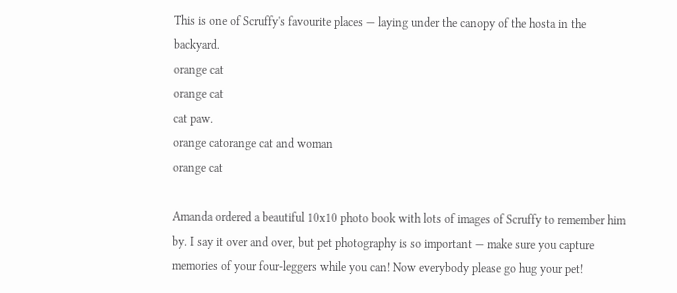This is one of Scruffy's favourite places — laying under the canopy of the hosta in the backyard.
orange cat
orange cat
cat paw.
orange catorange cat and woman
orange cat

Amanda ordered a beautiful 10x10 photo book with lots of images of Scruffy to remember him by. I say it over and over, but pet photography is so important — make sure you capture memories of your four-leggers while you can! Now everybody please go hug your pet!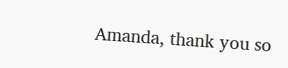Amanda, thank you so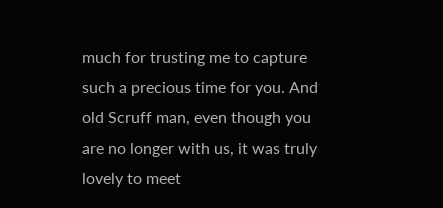much for trusting me to capture such a precious time for you. And old Scruff man, even though you are no longer with us, it was truly lovely to meet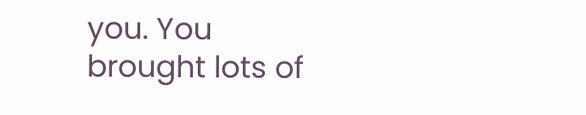you. You brought lots of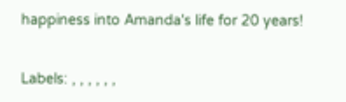happiness into Amanda's life for 20 years!


Labels: , , , , , ,